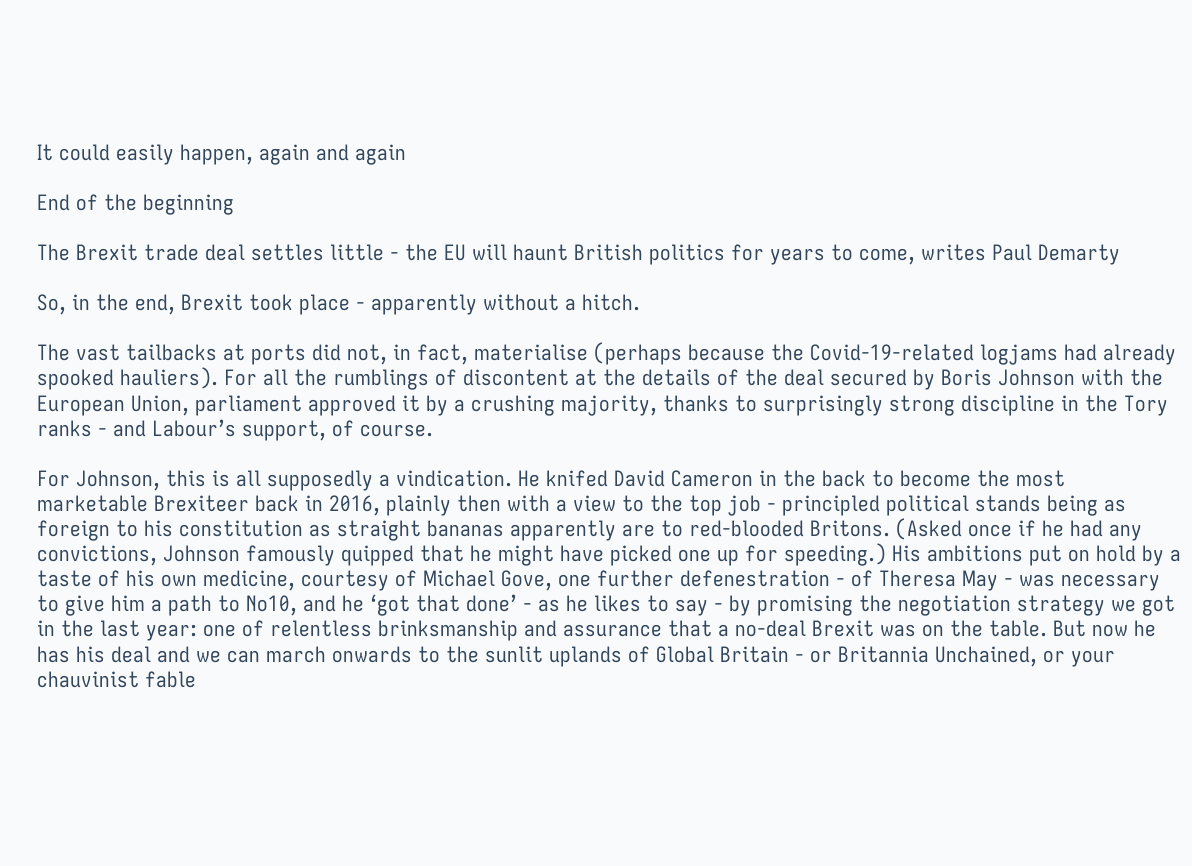It could easily happen, again and again

End of the beginning

The Brexit trade deal settles little - the EU will haunt British politics for years to come, writes Paul Demarty

So, in the end, Brexit took place - apparently without a hitch.

The vast tailbacks at ports did not, in fact, materialise (perhaps because the Covid-19-related logjams had already spooked hauliers). For all the rumblings of discontent at the details of the deal secured by Boris Johnson with the European Union, parliament approved it by a crushing majority, thanks to surprisingly strong discipline in the Tory ranks - and Labour’s support, of course.

For Johnson, this is all supposedly a vindication. He knifed David Cameron in the back to become the most marketable Brexiteer back in 2016, plainly then with a view to the top job - principled political stands being as foreign to his constitution as straight bananas apparently are to red-blooded Britons. (Asked once if he had any convictions, Johnson famously quipped that he might have picked one up for speeding.) His ambitions put on hold by a taste of his own medicine, courtesy of Michael Gove, one further defenestration - of Theresa May - was necessary to give him a path to No10, and he ‘got that done’ - as he likes to say - by promising the negotiation strategy we got in the last year: one of relentless brinksmanship and assurance that a no-deal Brexit was on the table. But now he has his deal and we can march onwards to the sunlit uplands of Global Britain - or Britannia Unchained, or your chauvinist fable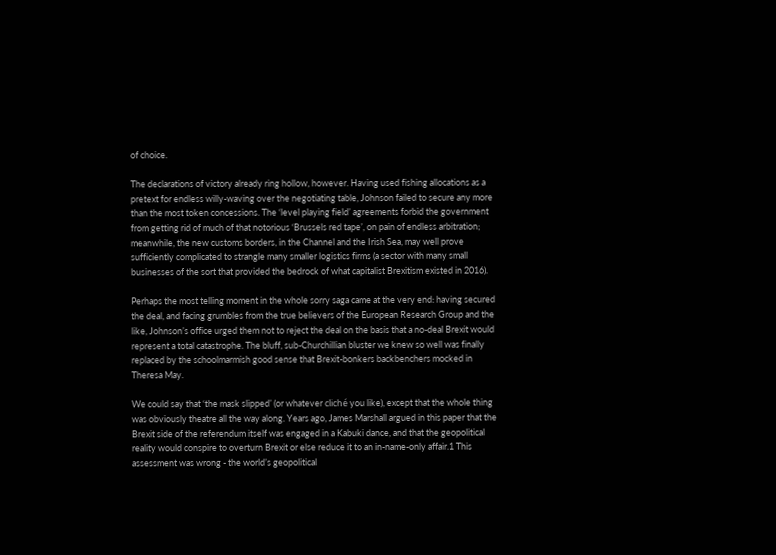of choice.

The declarations of victory already ring hollow, however. Having used fishing allocations as a pretext for endless willy-waving over the negotiating table, Johnson failed to secure any more than the most token concessions. The ‘level playing field’ agreements forbid the government from getting rid of much of that notorious ‘Brussels red tape’, on pain of endless arbitration; meanwhile, the new customs borders, in the Channel and the Irish Sea, may well prove sufficiently complicated to strangle many smaller logistics firms (a sector with many small businesses of the sort that provided the bedrock of what capitalist Brexitism existed in 2016).

Perhaps the most telling moment in the whole sorry saga came at the very end: having secured the deal, and facing grumbles from the true believers of the European Research Group and the like, Johnson’s office urged them not to reject the deal on the basis that a no-deal Brexit would represent a total catastrophe. The bluff, sub-Churchillian bluster we knew so well was finally replaced by the schoolmarmish good sense that Brexit-bonkers backbenchers mocked in Theresa May.

We could say that ‘the mask slipped’ (or whatever cliché you like), except that the whole thing was obviously theatre all the way along. Years ago, James Marshall argued in this paper that the Brexit side of the referendum itself was engaged in a Kabuki dance, and that the geopolitical reality would conspire to overturn Brexit or else reduce it to an in-name-only affair.1 This assessment was wrong - the world’s geopolitical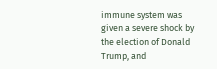immune system was given a severe shock by the election of Donald Trump, and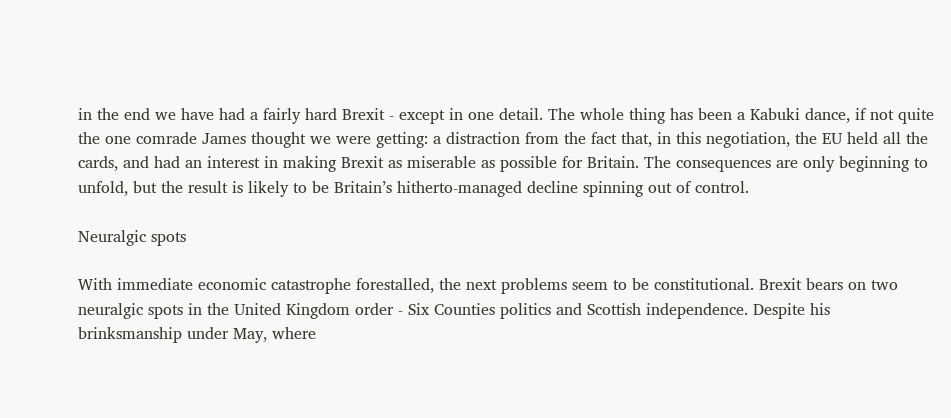in the end we have had a fairly hard Brexit - except in one detail. The whole thing has been a Kabuki dance, if not quite the one comrade James thought we were getting: a distraction from the fact that, in this negotiation, the EU held all the cards, and had an interest in making Brexit as miserable as possible for Britain. The consequences are only beginning to unfold, but the result is likely to be Britain’s hitherto-managed decline spinning out of control.

Neuralgic spots

With immediate economic catastrophe forestalled, the next problems seem to be constitutional. Brexit bears on two neuralgic spots in the United Kingdom order - Six Counties politics and Scottish independence. Despite his brinksmanship under May, where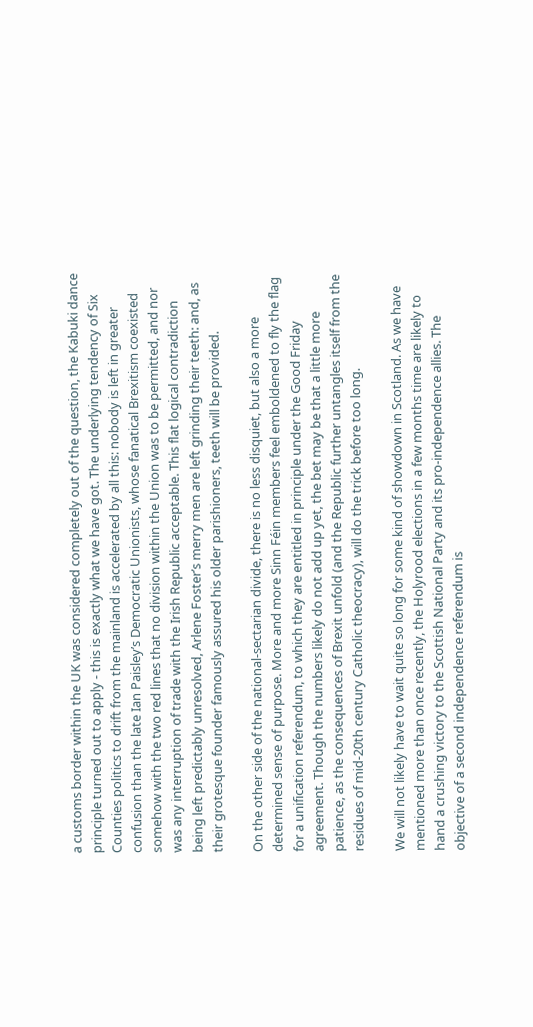a customs border within the UK was considered completely out of the question, the Kabuki dance principle turned out to apply - this is exactly what we have got. The underlying tendency of Six Counties politics to drift from the mainland is accelerated by all this: nobody is left in greater confusion than the late Ian Paisley’s Democratic Unionists, whose fanatical Brexitism coexisted somehow with the two red lines that no division within the Union was to be permitted, and nor was any interruption of trade with the Irish Republic acceptable. This flat logical contradiction being left predictably unresolved, Arlene Foster’s merry men are left grinding their teeth: and, as their grotesque founder famously assured his older parishioners, teeth will be provided.

On the other side of the national-sectarian divide, there is no less disquiet, but also a more determined sense of purpose. More and more Sinn Féin members feel emboldened to fly the flag for a unification referendum, to which they are entitled in principle under the Good Friday agreement. Though the numbers likely do not add up yet, the bet may be that a little more patience, as the consequences of Brexit unfold (and the Republic further untangles itself from the residues of mid-20th century Catholic theocracy), will do the trick before too long.

We will not likely have to wait quite so long for some kind of showdown in Scotland. As we have mentioned more than once recently, the Holyrood elections in a few months time are likely to hand a crushing victory to the Scottish National Party and its pro-independence allies. The objective of a second independence referendum is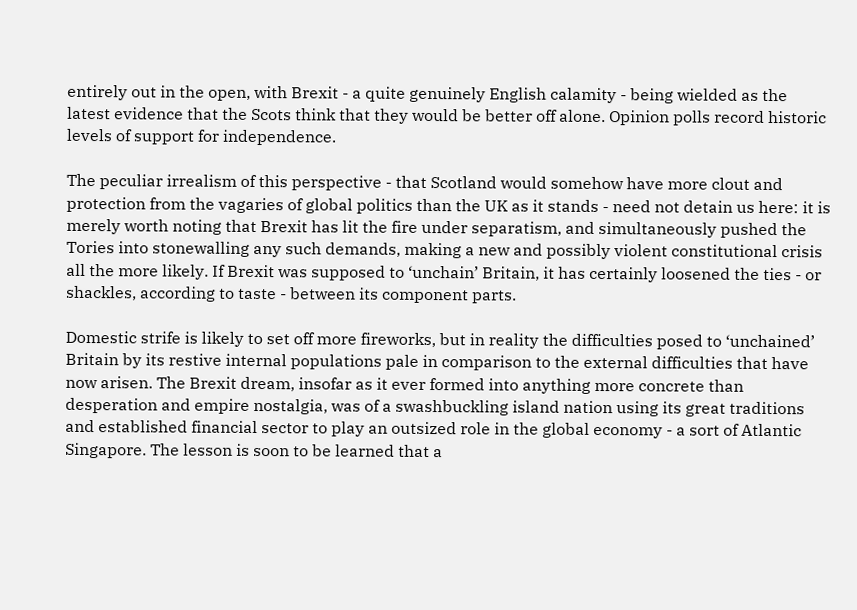entirely out in the open, with Brexit - a quite genuinely English calamity - being wielded as the latest evidence that the Scots think that they would be better off alone. Opinion polls record historic levels of support for independence.

The peculiar irrealism of this perspective - that Scotland would somehow have more clout and protection from the vagaries of global politics than the UK as it stands - need not detain us here: it is merely worth noting that Brexit has lit the fire under separatism, and simultaneously pushed the Tories into stonewalling any such demands, making a new and possibly violent constitutional crisis all the more likely. If Brexit was supposed to ‘unchain’ Britain, it has certainly loosened the ties - or shackles, according to taste - between its component parts.

Domestic strife is likely to set off more fireworks, but in reality the difficulties posed to ‘unchained’ Britain by its restive internal populations pale in comparison to the external difficulties that have now arisen. The Brexit dream, insofar as it ever formed into anything more concrete than desperation and empire nostalgia, was of a swashbuckling island nation using its great traditions and established financial sector to play an outsized role in the global economy - a sort of Atlantic Singapore. The lesson is soon to be learned that a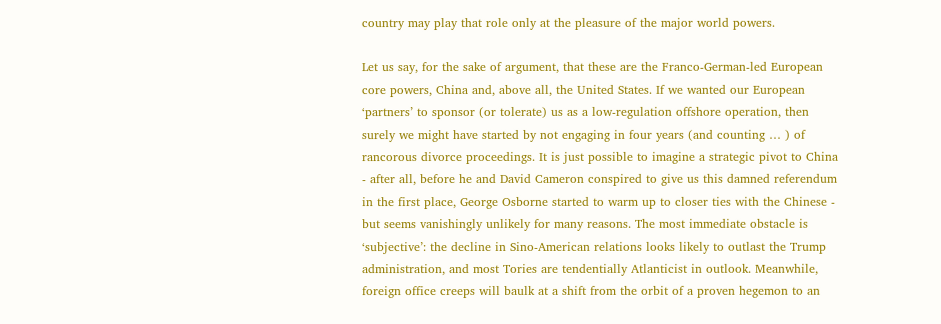country may play that role only at the pleasure of the major world powers.

Let us say, for the sake of argument, that these are the Franco-German-led European core powers, China and, above all, the United States. If we wanted our European ‘partners’ to sponsor (or tolerate) us as a low-regulation offshore operation, then surely we might have started by not engaging in four years (and counting … ) of rancorous divorce proceedings. It is just possible to imagine a strategic pivot to China - after all, before he and David Cameron conspired to give us this damned referendum in the first place, George Osborne started to warm up to closer ties with the Chinese - but seems vanishingly unlikely for many reasons. The most immediate obstacle is ‘subjective’: the decline in Sino-American relations looks likely to outlast the Trump administration, and most Tories are tendentially Atlanticist in outlook. Meanwhile, foreign office creeps will baulk at a shift from the orbit of a proven hegemon to an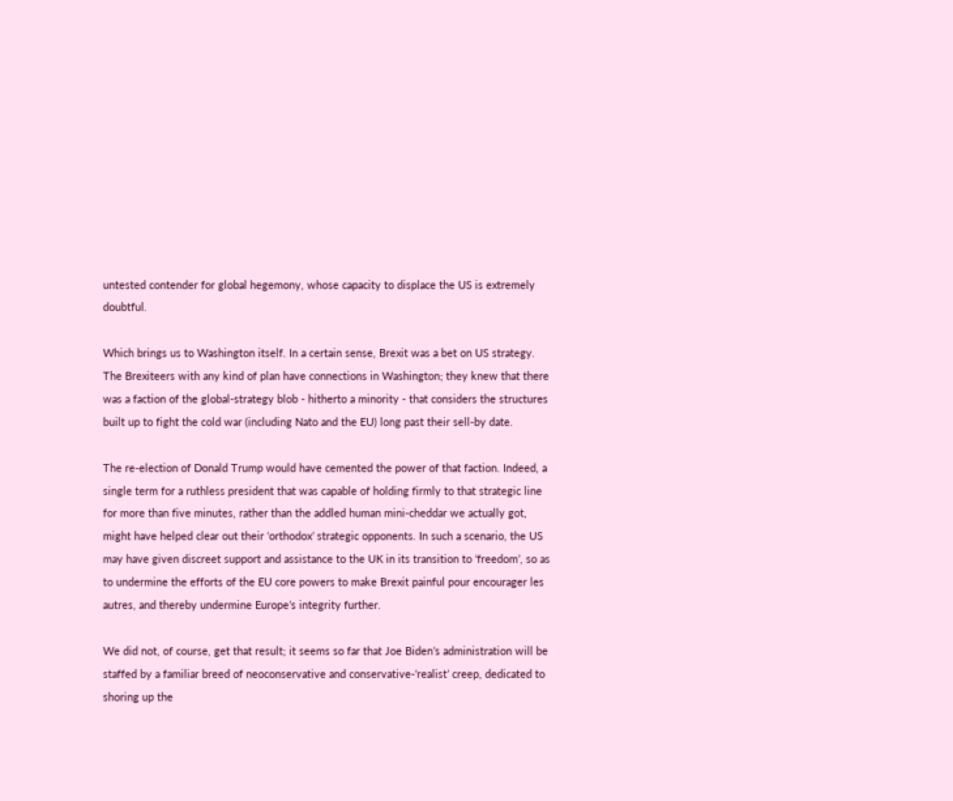untested contender for global hegemony, whose capacity to displace the US is extremely doubtful.

Which brings us to Washington itself. In a certain sense, Brexit was a bet on US strategy. The Brexiteers with any kind of plan have connections in Washington; they knew that there was a faction of the global-strategy blob - hitherto a minority - that considers the structures built up to fight the cold war (including Nato and the EU) long past their sell-by date.

The re-election of Donald Trump would have cemented the power of that faction. Indeed, a single term for a ruthless president that was capable of holding firmly to that strategic line for more than five minutes, rather than the addled human mini-cheddar we actually got, might have helped clear out their ‘orthodox’ strategic opponents. In such a scenario, the US may have given discreet support and assistance to the UK in its transition to ‘freedom’, so as to undermine the efforts of the EU core powers to make Brexit painful pour encourager les autres, and thereby undermine Europe’s integrity further.

We did not, of course, get that result; it seems so far that Joe Biden’s administration will be staffed by a familiar breed of neoconservative and conservative-‘realist’ creep, dedicated to shoring up the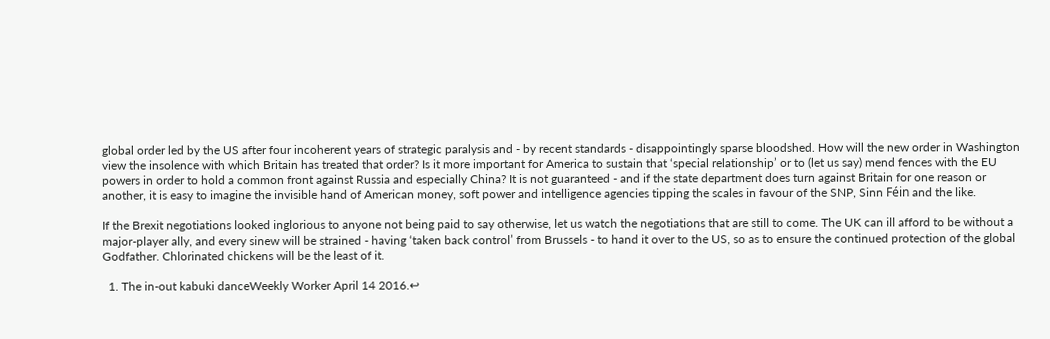global order led by the US after four incoherent years of strategic paralysis and - by recent standards - disappointingly sparse bloodshed. How will the new order in Washington view the insolence with which Britain has treated that order? Is it more important for America to sustain that ‘special relationship’ or to (let us say) mend fences with the EU powers in order to hold a common front against Russia and especially China? It is not guaranteed - and if the state department does turn against Britain for one reason or another, it is easy to imagine the invisible hand of American money, soft power and intelligence agencies tipping the scales in favour of the SNP, Sinn Féin and the like.

If the Brexit negotiations looked inglorious to anyone not being paid to say otherwise, let us watch the negotiations that are still to come. The UK can ill afford to be without a major-player ally, and every sinew will be strained - having ‘taken back control’ from Brussels - to hand it over to the US, so as to ensure the continued protection of the global Godfather. Chlorinated chickens will be the least of it.

  1. The in-out kabuki danceWeekly Worker April 14 2016.↩